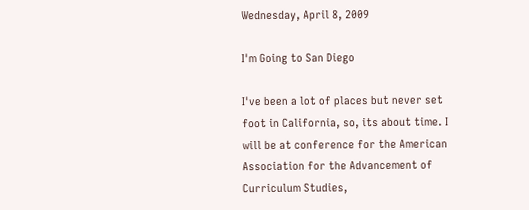Wednesday, April 8, 2009

I'm Going to San Diego

I've been a lot of places but never set foot in California, so, its about time. I will be at conference for the American Association for the Advancement of Curriculum Studies,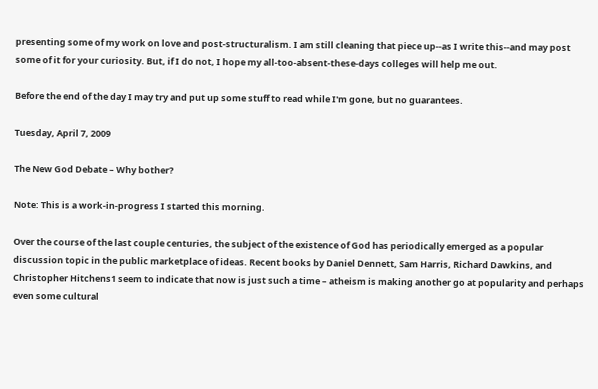presenting some of my work on love and post-structuralism. I am still cleaning that piece up--as I write this--and may post some of it for your curiosity. But, if I do not, I hope my all-too-absent-these-days colleges will help me out.

Before the end of the day I may try and put up some stuff to read while I'm gone, but no guarantees.

Tuesday, April 7, 2009

The New God Debate – Why bother?

Note: This is a work-in-progress I started this morning.

Over the course of the last couple centuries, the subject of the existence of God has periodically emerged as a popular discussion topic in the public marketplace of ideas. Recent books by Daniel Dennett, Sam Harris, Richard Dawkins, and Christopher Hitchens1 seem to indicate that now is just such a time – atheism is making another go at popularity and perhaps even some cultural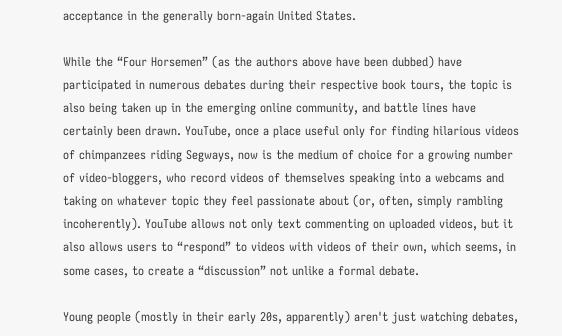acceptance in the generally born-again United States.

While the “Four Horsemen” (as the authors above have been dubbed) have participated in numerous debates during their respective book tours, the topic is also being taken up in the emerging online community, and battle lines have certainly been drawn. YouTube, once a place useful only for finding hilarious videos of chimpanzees riding Segways, now is the medium of choice for a growing number of video-bloggers, who record videos of themselves speaking into a webcams and taking on whatever topic they feel passionate about (or, often, simply rambling incoherently). YouTube allows not only text commenting on uploaded videos, but it also allows users to “respond” to videos with videos of their own, which seems, in some cases, to create a “discussion” not unlike a formal debate.

Young people (mostly in their early 20s, apparently) aren't just watching debates,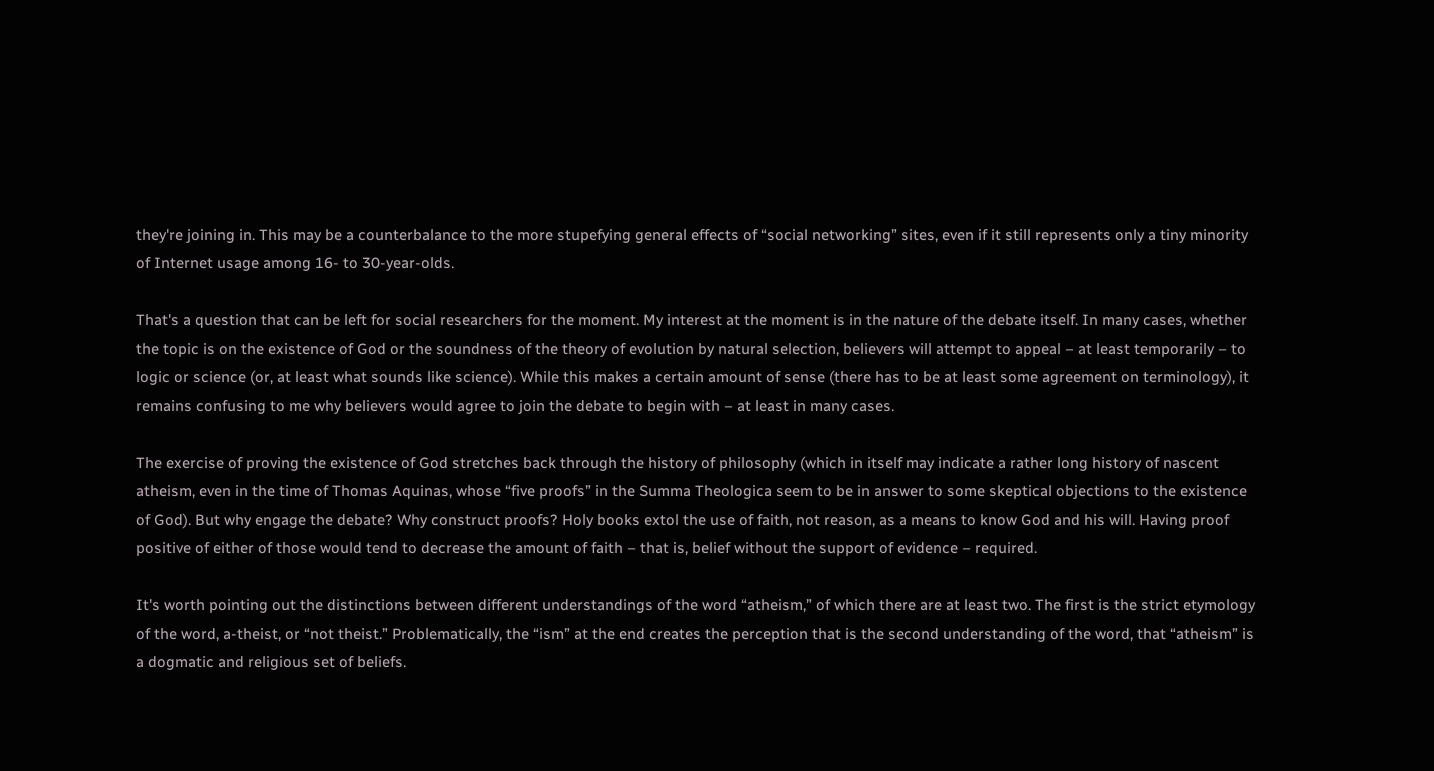they're joining in. This may be a counterbalance to the more stupefying general effects of “social networking” sites, even if it still represents only a tiny minority of Internet usage among 16- to 30-year-olds.

That's a question that can be left for social researchers for the moment. My interest at the moment is in the nature of the debate itself. In many cases, whether the topic is on the existence of God or the soundness of the theory of evolution by natural selection, believers will attempt to appeal – at least temporarily – to logic or science (or, at least what sounds like science). While this makes a certain amount of sense (there has to be at least some agreement on terminology), it remains confusing to me why believers would agree to join the debate to begin with – at least in many cases.

The exercise of proving the existence of God stretches back through the history of philosophy (which in itself may indicate a rather long history of nascent atheism, even in the time of Thomas Aquinas, whose “five proofs” in the Summa Theologica seem to be in answer to some skeptical objections to the existence of God). But why engage the debate? Why construct proofs? Holy books extol the use of faith, not reason, as a means to know God and his will. Having proof positive of either of those would tend to decrease the amount of faith – that is, belief without the support of evidence – required.

It's worth pointing out the distinctions between different understandings of the word “atheism,” of which there are at least two. The first is the strict etymology of the word, a-theist, or “not theist.” Problematically, the “ism” at the end creates the perception that is the second understanding of the word, that “atheism” is a dogmatic and religious set of beliefs.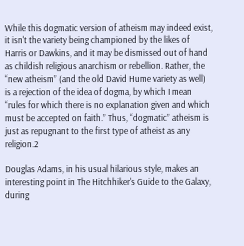While this dogmatic version of atheism may indeed exist, it isn't the variety being championed by the likes of Harris or Dawkins, and it may be dismissed out of hand as childish religious anarchism or rebellion. Rather, the “new atheism” (and the old David Hume variety as well) is a rejection of the idea of dogma, by which I mean “rules for which there is no explanation given and which must be accepted on faith.” Thus, “dogmatic” atheism is just as repugnant to the first type of atheist as any religion.2

Douglas Adams, in his usual hilarious style, makes an interesting point in The Hitchhiker's Guide to the Galaxy, during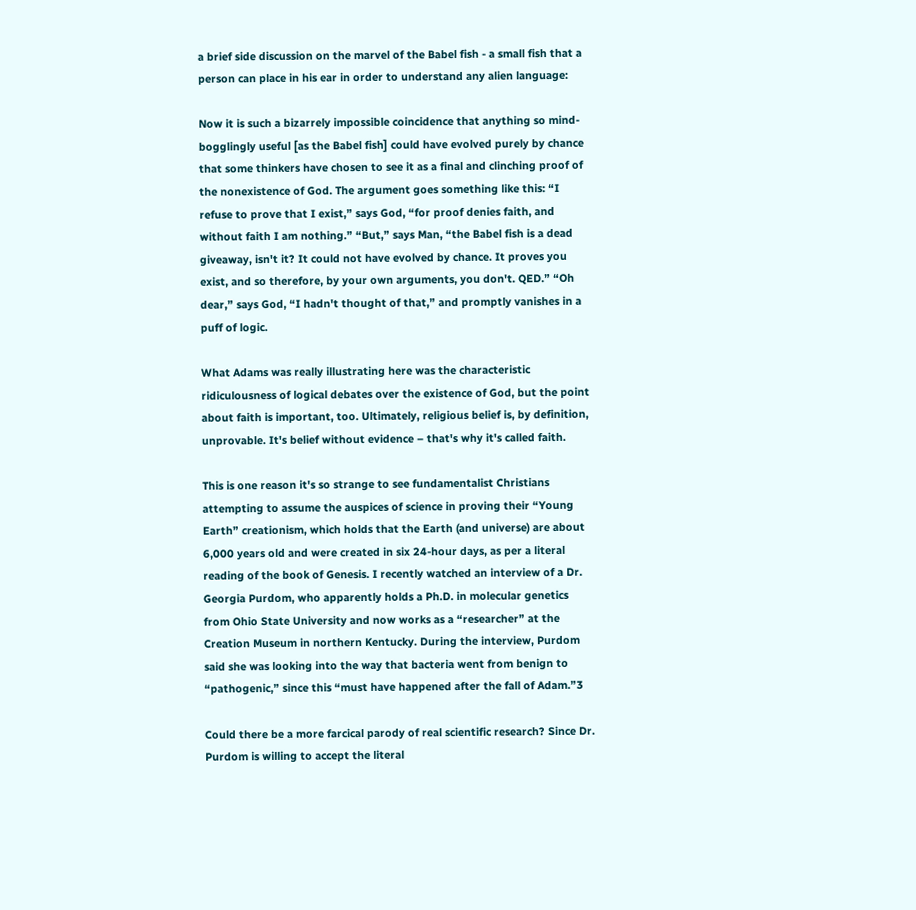a brief side discussion on the marvel of the Babel fish - a small fish that a person can place in his ear in order to understand any alien language:

Now it is such a bizarrely impossible coincidence that anything so mind-bogglingly useful [as the Babel fish] could have evolved purely by chance that some thinkers have chosen to see it as a final and clinching proof of the nonexistence of God. The argument goes something like this: “I refuse to prove that I exist,” says God, “for proof denies faith, and without faith I am nothing.” “But,” says Man, “the Babel fish is a dead giveaway, isn't it? It could not have evolved by chance. It proves you exist, and so therefore, by your own arguments, you don't. QED.” “Oh dear,” says God, “I hadn't thought of that,” and promptly vanishes in a puff of logic.

What Adams was really illustrating here was the characteristic ridiculousness of logical debates over the existence of God, but the point about faith is important, too. Ultimately, religious belief is, by definition, unprovable. It's belief without evidence – that's why it's called faith.

This is one reason it's so strange to see fundamentalist Christians attempting to assume the auspices of science in proving their “Young Earth” creationism, which holds that the Earth (and universe) are about 6,000 years old and were created in six 24-hour days, as per a literal reading of the book of Genesis. I recently watched an interview of a Dr. Georgia Purdom, who apparently holds a Ph.D. in molecular genetics from Ohio State University and now works as a “researcher” at the Creation Museum in northern Kentucky. During the interview, Purdom said she was looking into the way that bacteria went from benign to “pathogenic,” since this “must have happened after the fall of Adam.”3

Could there be a more farcical parody of real scientific research? Since Dr. Purdom is willing to accept the literal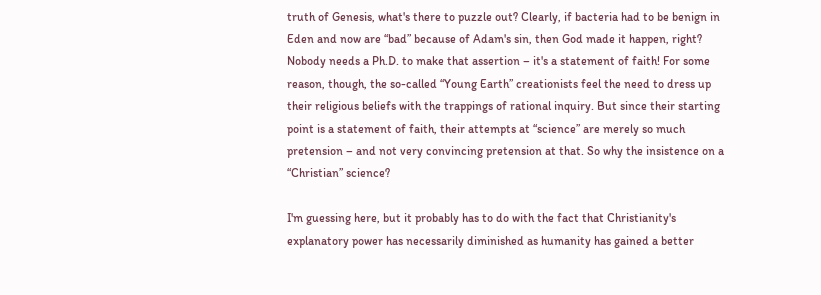truth of Genesis, what's there to puzzle out? Clearly, if bacteria had to be benign in Eden and now are “bad” because of Adam's sin, then God made it happen, right? Nobody needs a Ph.D. to make that assertion – it's a statement of faith! For some reason, though, the so-called “Young Earth” creationists feel the need to dress up their religious beliefs with the trappings of rational inquiry. But since their starting point is a statement of faith, their attempts at “science” are merely so much pretension – and not very convincing pretension at that. So why the insistence on a “Christian” science?

I'm guessing here, but it probably has to do with the fact that Christianity's explanatory power has necessarily diminished as humanity has gained a better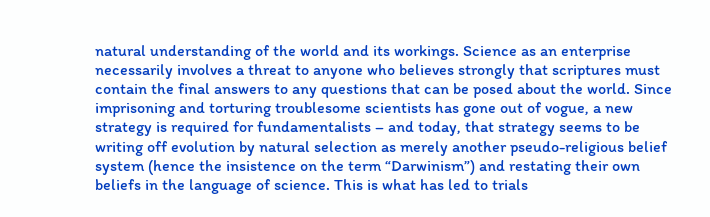natural understanding of the world and its workings. Science as an enterprise necessarily involves a threat to anyone who believes strongly that scriptures must contain the final answers to any questions that can be posed about the world. Since imprisoning and torturing troublesome scientists has gone out of vogue, a new strategy is required for fundamentalists – and today, that strategy seems to be writing off evolution by natural selection as merely another pseudo-religious belief system (hence the insistence on the term “Darwinism”) and restating their own beliefs in the language of science. This is what has led to trials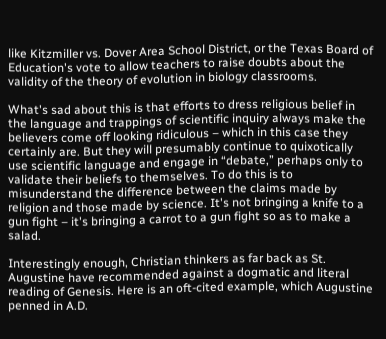like Kitzmiller vs. Dover Area School District, or the Texas Board of Education's vote to allow teachers to raise doubts about the validity of the theory of evolution in biology classrooms.

What's sad about this is that efforts to dress religious belief in the language and trappings of scientific inquiry always make the believers come off looking ridiculous – which in this case they certainly are. But they will presumably continue to quixotically use scientific language and engage in “debate,” perhaps only to validate their beliefs to themselves. To do this is to misunderstand the difference between the claims made by religion and those made by science. It's not bringing a knife to a gun fight – it's bringing a carrot to a gun fight so as to make a salad.

Interestingly enough, Christian thinkers as far back as St. Augustine have recommended against a dogmatic and literal reading of Genesis. Here is an oft-cited example, which Augustine penned in A.D.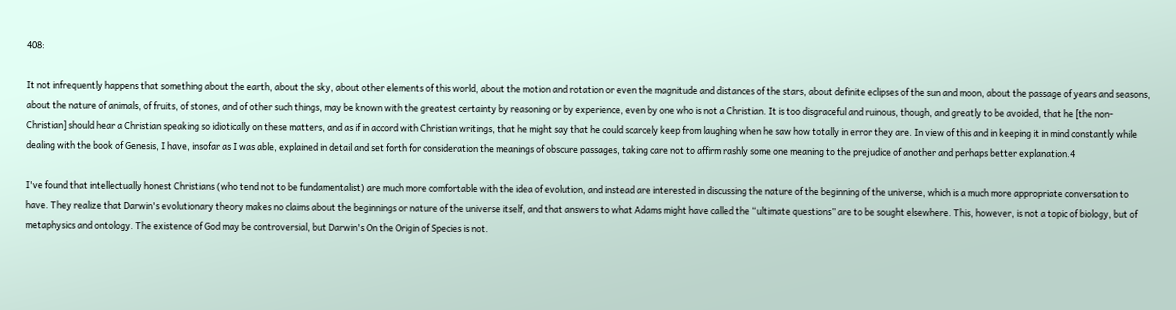408:

It not infrequently happens that something about the earth, about the sky, about other elements of this world, about the motion and rotation or even the magnitude and distances of the stars, about definite eclipses of the sun and moon, about the passage of years and seasons, about the nature of animals, of fruits, of stones, and of other such things, may be known with the greatest certainty by reasoning or by experience, even by one who is not a Christian. It is too disgraceful and ruinous, though, and greatly to be avoided, that he [the non-Christian] should hear a Christian speaking so idiotically on these matters, and as if in accord with Christian writings, that he might say that he could scarcely keep from laughing when he saw how totally in error they are. In view of this and in keeping it in mind constantly while dealing with the book of Genesis, I have, insofar as I was able, explained in detail and set forth for consideration the meanings of obscure passages, taking care not to affirm rashly some one meaning to the prejudice of another and perhaps better explanation.4

I've found that intellectually honest Christians (who tend not to be fundamentalist) are much more comfortable with the idea of evolution, and instead are interested in discussing the nature of the beginning of the universe, which is a much more appropriate conversation to have. They realize that Darwin's evolutionary theory makes no claims about the beginnings or nature of the universe itself, and that answers to what Adams might have called the “ultimate questions” are to be sought elsewhere. This, however, is not a topic of biology, but of metaphysics and ontology. The existence of God may be controversial, but Darwin's On the Origin of Species is not.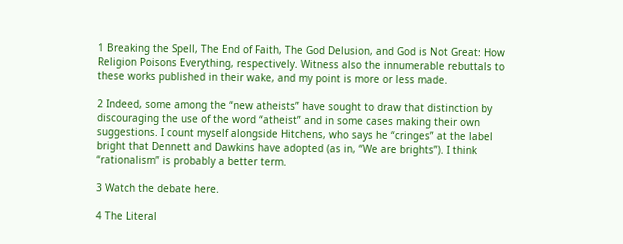1 Breaking the Spell, The End of Faith, The God Delusion, and God is Not Great: How Religion Poisons Everything, respectively. Witness also the innumerable rebuttals to these works published in their wake, and my point is more or less made.

2 Indeed, some among the “new atheists” have sought to draw that distinction by discouraging the use of the word “atheist” and in some cases making their own suggestions. I count myself alongside Hitchens, who says he “cringes” at the label bright that Dennett and Dawkins have adopted (as in, “We are brights”). I think “rationalism” is probably a better term.

3 Watch the debate here.

4 The Literal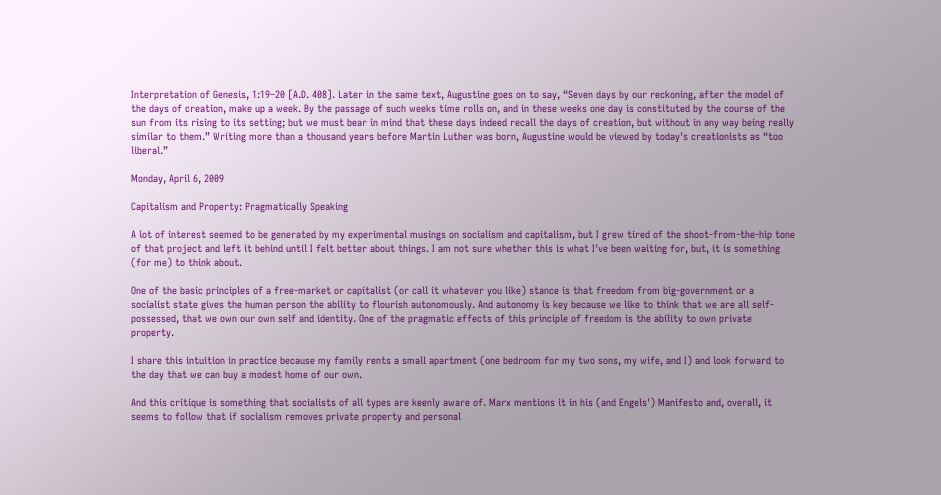Interpretation of Genesis, 1:19–20 [A.D. 408]. Later in the same text, Augustine goes on to say, “Seven days by our reckoning, after the model of the days of creation, make up a week. By the passage of such weeks time rolls on, and in these weeks one day is constituted by the course of the sun from its rising to its setting; but we must bear in mind that these days indeed recall the days of creation, but without in any way being really similar to them.” Writing more than a thousand years before Martin Luther was born, Augustine would be viewed by today's creationists as “too liberal.”

Monday, April 6, 2009

Capitalism and Property: Pragmatically Speaking

A lot of interest seemed to be generated by my experimental musings on socialism and capitalism, but I grew tired of the shoot-from-the-hip tone of that project and left it behind until I felt better about things. I am not sure whether this is what I've been waiting for, but, it is something (for me) to think about.

One of the basic principles of a free-market or capitalist (or call it whatever you like) stance is that freedom from big-government or a socialist state gives the human person the ability to flourish autonomously. And autonomy is key because we like to think that we are all self-possessed, that we own our own self and identity. One of the pragmatic effects of this principle of freedom is the ability to own private property.

I share this intuition in practice because my family rents a small apartment (one bedroom for my two sons, my wife, and I) and look forward to the day that we can buy a modest home of our own.

And this critique is something that socialists of all types are keenly aware of. Marx mentions it in his (and Engels') Manifesto and, overall, it seems to follow that if socialism removes private property and personal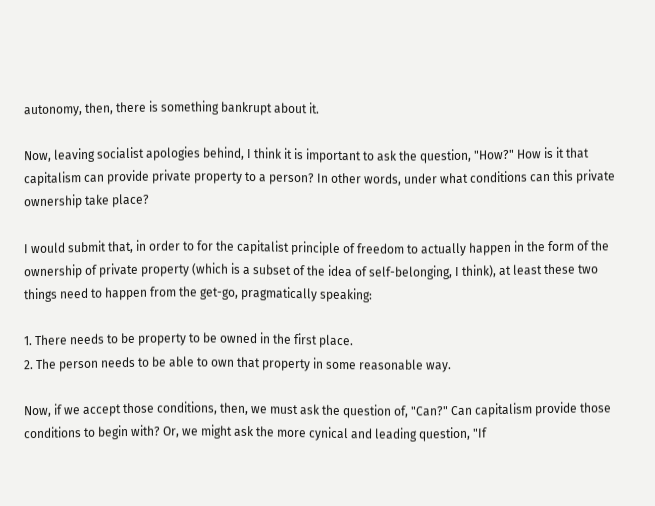autonomy, then, there is something bankrupt about it.

Now, leaving socialist apologies behind, I think it is important to ask the question, "How?" How is it that capitalism can provide private property to a person? In other words, under what conditions can this private ownership take place?

I would submit that, in order to for the capitalist principle of freedom to actually happen in the form of the ownership of private property (which is a subset of the idea of self-belonging, I think), at least these two things need to happen from the get-go, pragmatically speaking:

1. There needs to be property to be owned in the first place.
2. The person needs to be able to own that property in some reasonable way.

Now, if we accept those conditions, then, we must ask the question of, "Can?" Can capitalism provide those conditions to begin with? Or, we might ask the more cynical and leading question, "If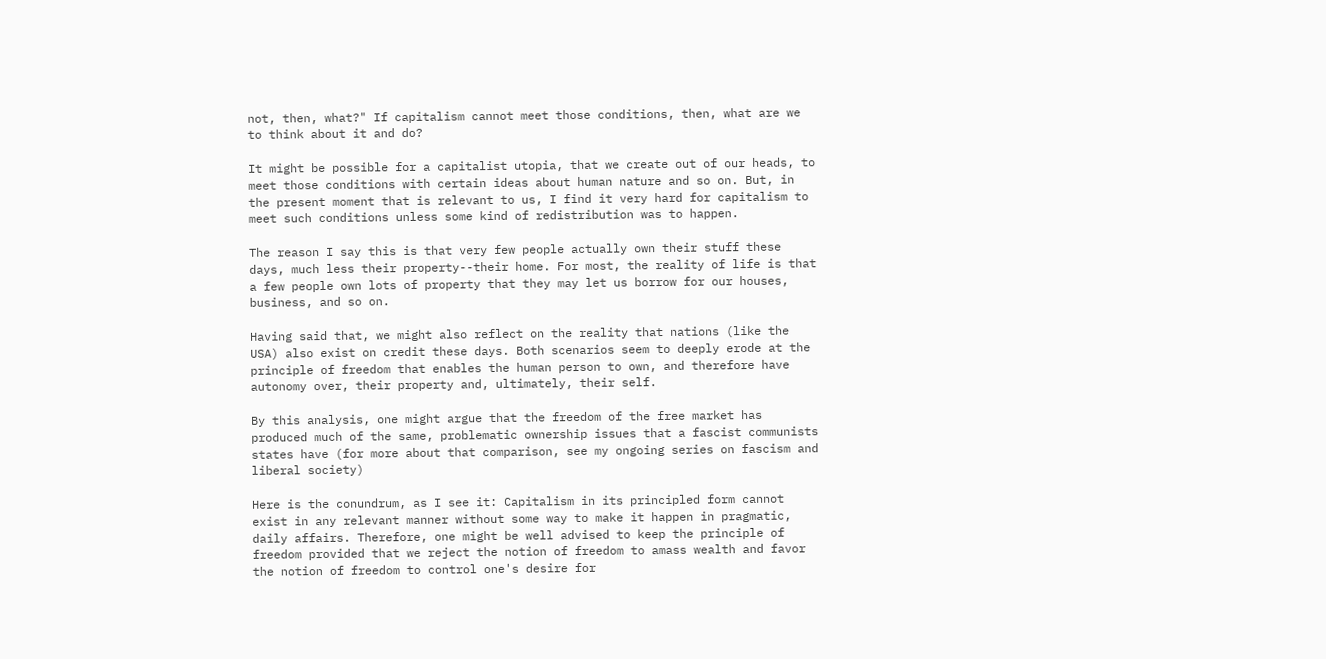not, then, what?" If capitalism cannot meet those conditions, then, what are we to think about it and do?

It might be possible for a capitalist utopia, that we create out of our heads, to meet those conditions with certain ideas about human nature and so on. But, in the present moment that is relevant to us, I find it very hard for capitalism to meet such conditions unless some kind of redistribution was to happen.

The reason I say this is that very few people actually own their stuff these days, much less their property--their home. For most, the reality of life is that a few people own lots of property that they may let us borrow for our houses, business, and so on.

Having said that, we might also reflect on the reality that nations (like the USA) also exist on credit these days. Both scenarios seem to deeply erode at the principle of freedom that enables the human person to own, and therefore have autonomy over, their property and, ultimately, their self.

By this analysis, one might argue that the freedom of the free market has produced much of the same, problematic ownership issues that a fascist communists states have (for more about that comparison, see my ongoing series on fascism and liberal society)

Here is the conundrum, as I see it: Capitalism in its principled form cannot exist in any relevant manner without some way to make it happen in pragmatic, daily affairs. Therefore, one might be well advised to keep the principle of freedom provided that we reject the notion of freedom to amass wealth and favor the notion of freedom to control one's desire for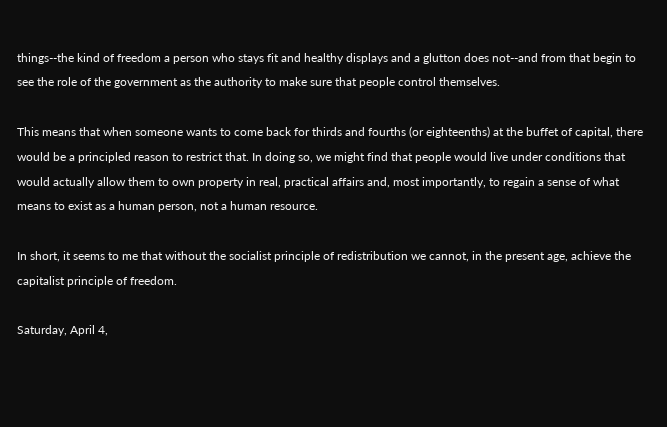things--the kind of freedom a person who stays fit and healthy displays and a glutton does not--and from that begin to see the role of the government as the authority to make sure that people control themselves.

This means that when someone wants to come back for thirds and fourths (or eighteenths) at the buffet of capital, there would be a principled reason to restrict that. In doing so, we might find that people would live under conditions that would actually allow them to own property in real, practical affairs and, most importantly, to regain a sense of what means to exist as a human person, not a human resource.

In short, it seems to me that without the socialist principle of redistribution we cannot, in the present age, achieve the capitalist principle of freedom.

Saturday, April 4,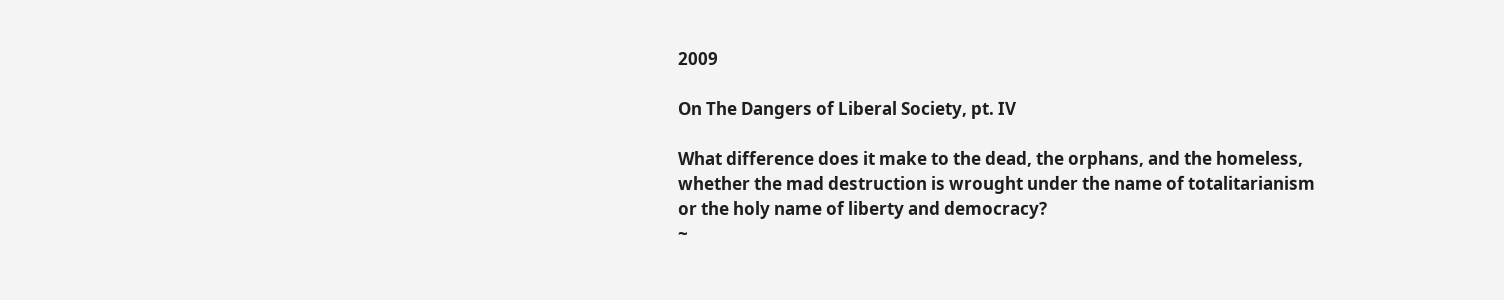2009

On The Dangers of Liberal Society, pt. IV

What difference does it make to the dead, the orphans, and the homeless, whether the mad destruction is wrought under the name of totalitarianism or the holy name of liberty and democracy?
~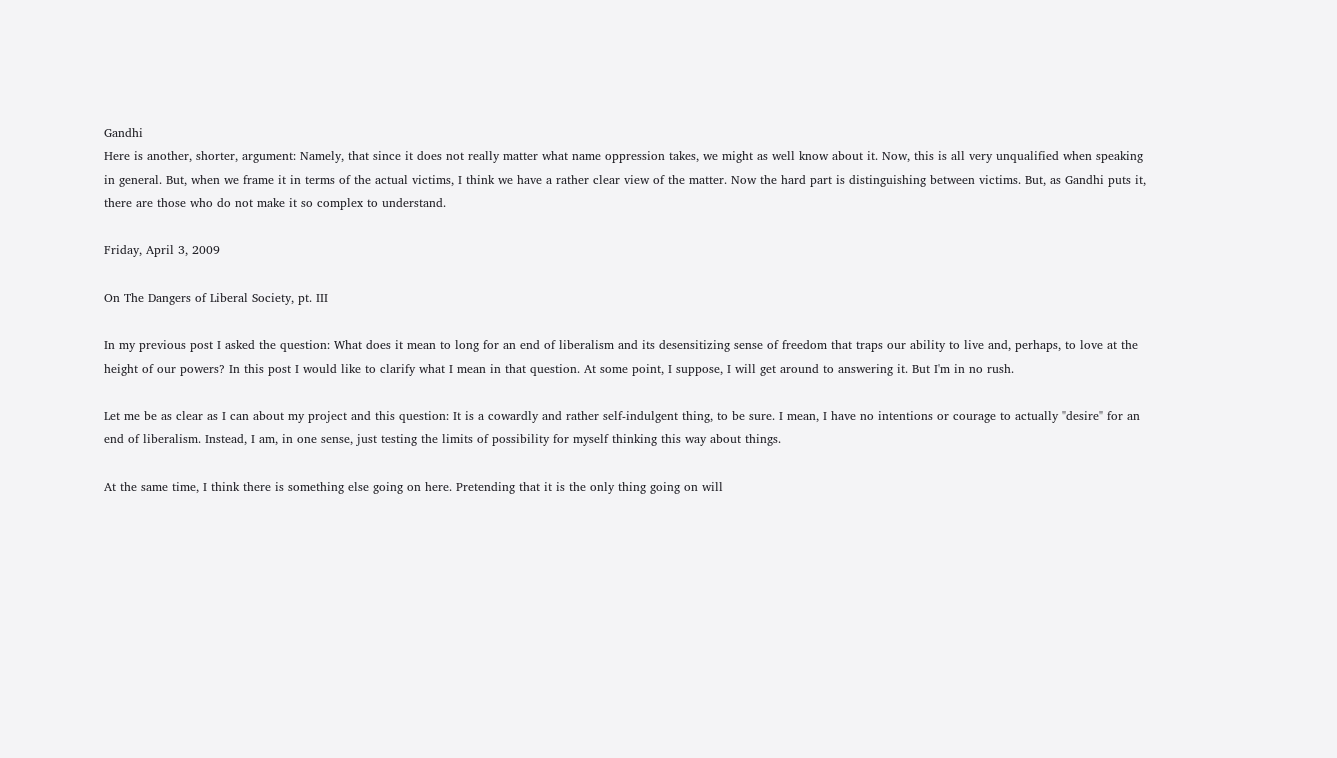Gandhi
Here is another, shorter, argument: Namely, that since it does not really matter what name oppression takes, we might as well know about it. Now, this is all very unqualified when speaking in general. But, when we frame it in terms of the actual victims, I think we have a rather clear view of the matter. Now the hard part is distinguishing between victims. But, as Gandhi puts it, there are those who do not make it so complex to understand.

Friday, April 3, 2009

On The Dangers of Liberal Society, pt. III

In my previous post I asked the question: What does it mean to long for an end of liberalism and its desensitizing sense of freedom that traps our ability to live and, perhaps, to love at the height of our powers? In this post I would like to clarify what I mean in that question. At some point, I suppose, I will get around to answering it. But I'm in no rush.

Let me be as clear as I can about my project and this question: It is a cowardly and rather self-indulgent thing, to be sure. I mean, I have no intentions or courage to actually "desire" for an end of liberalism. Instead, I am, in one sense, just testing the limits of possibility for myself thinking this way about things.

At the same time, I think there is something else going on here. Pretending that it is the only thing going on will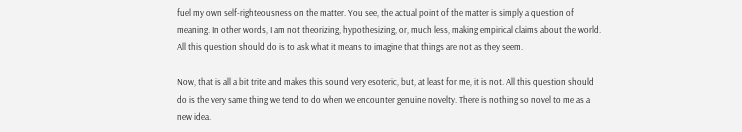fuel my own self-righteousness on the matter. You see, the actual point of the matter is simply a question of meaning. In other words, I am not theorizing, hypothesizing, or, much less, making empirical claims about the world. All this question should do is to ask what it means to imagine that things are not as they seem.

Now, that is all a bit trite and makes this sound very esoteric, but, at least for me, it is not. All this question should do is the very same thing we tend to do when we encounter genuine novelty. There is nothing so novel to me as a new idea.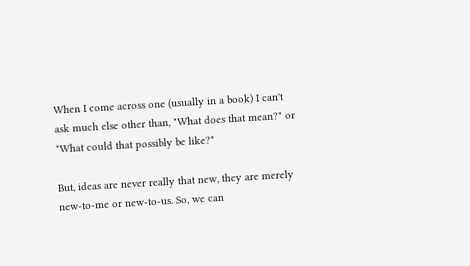When I come across one (usually in a book) I can't ask much else other than, "What does that mean?" or "What could that possibly be like?"

But, ideas are never really that new, they are merely new-to-me or new-to-us. So, we can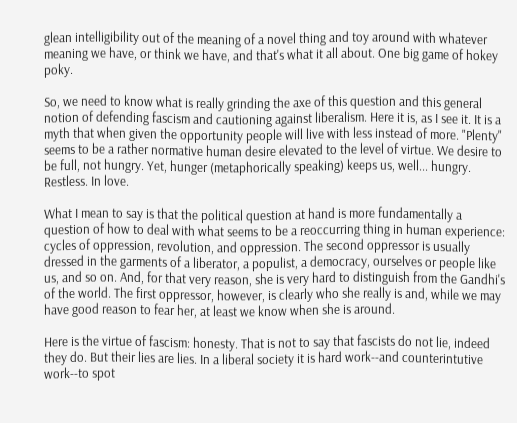glean intelligibility out of the meaning of a novel thing and toy around with whatever meaning we have, or think we have, and that's what it all about. One big game of hokey poky.

So, we need to know what is really grinding the axe of this question and this general notion of defending fascism and cautioning against liberalism. Here it is, as I see it. It is a myth that when given the opportunity people will live with less instead of more. "Plenty" seems to be a rather normative human desire elevated to the level of virtue. We desire to be full, not hungry. Yet, hunger (metaphorically speaking) keeps us, well... hungry. Restless. In love.

What I mean to say is that the political question at hand is more fundamentally a question of how to deal with what seems to be a reoccurring thing in human experience: cycles of oppression, revolution, and oppression. The second oppressor is usually dressed in the garments of a liberator, a populist, a democracy, ourselves or people like us, and so on. And, for that very reason, she is very hard to distinguish from the Gandhi's of the world. The first oppressor, however, is clearly who she really is and, while we may have good reason to fear her, at least we know when she is around.

Here is the virtue of fascism: honesty. That is not to say that fascists do not lie, indeed they do. But their lies are lies. In a liberal society it is hard work--and counterintutive work--to spot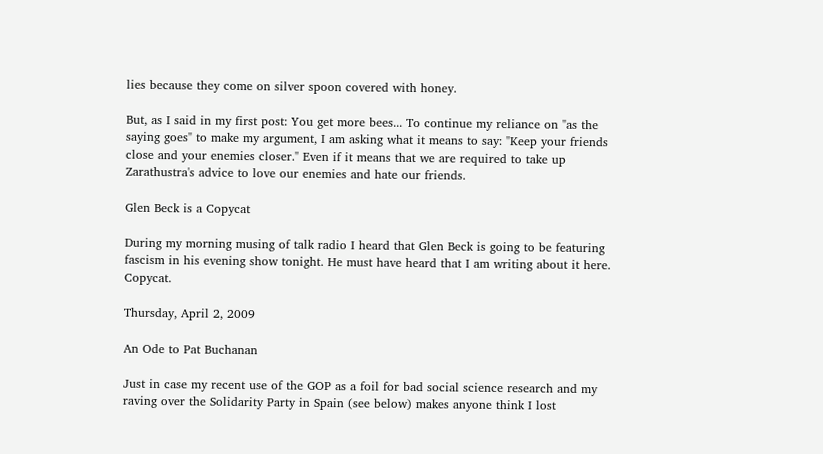lies because they come on silver spoon covered with honey.

But, as I said in my first post: You get more bees... To continue my reliance on "as the saying goes" to make my argument, I am asking what it means to say: "Keep your friends close and your enemies closer." Even if it means that we are required to take up Zarathustra's advice to love our enemies and hate our friends.

Glen Beck is a Copycat

During my morning musing of talk radio I heard that Glen Beck is going to be featuring fascism in his evening show tonight. He must have heard that I am writing about it here. Copycat.

Thursday, April 2, 2009

An Ode to Pat Buchanan

Just in case my recent use of the GOP as a foil for bad social science research and my raving over the Solidarity Party in Spain (see below) makes anyone think I lost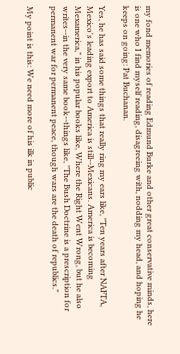my fond memories of reading Edmund Burke and other great conservative minds, here is one who I find myself reading, disagreeing with, nodding my head, and hoping he keeps on going: Pat Buchanan.

Yes, he has said some things that really ring my ears like, "Ten years after NAFTA, Mexico's leading export to America is still--Mexicans. America is becoming Mexamerica," in his popular books like, Where the Right Went Wrong, but he also writes--in the very same book--things like, "The Bush Doctrine is a prescription for permanent war for permanent peace, though wars are the death of republics."

My point is this: We need more of his ilk in public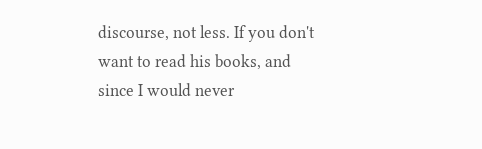discourse, not less. If you don't want to read his books, and since I would never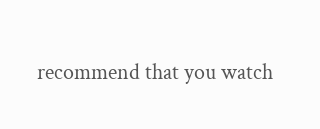recommend that you watch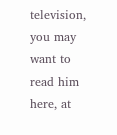television, you may want to read him here, at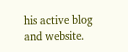his active blog and website.